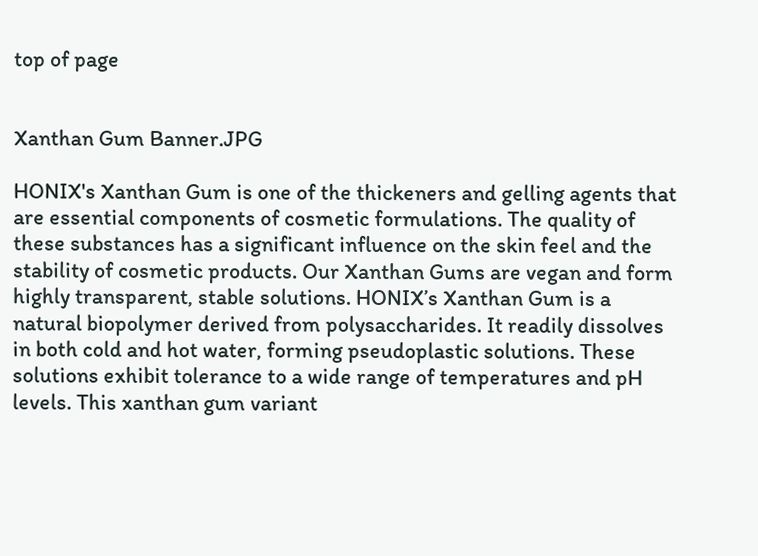top of page


Xanthan Gum Banner.JPG

HONIX's Xanthan Gum is one of the thickeners and gelling agents that are essential components of cosmetic formulations. The quality of these substances has a significant influence on the skin feel and the stability of cosmetic products. Our Xanthan Gums are vegan and form highly transparent, stable solutions. HONIX’s Xanthan Gum is a natural biopolymer derived from polysaccharides. It readily dissolves in both cold and hot water, forming pseudoplastic solutions. These solutions exhibit tolerance to a wide range of temperatures and pH levels. This xanthan gum variant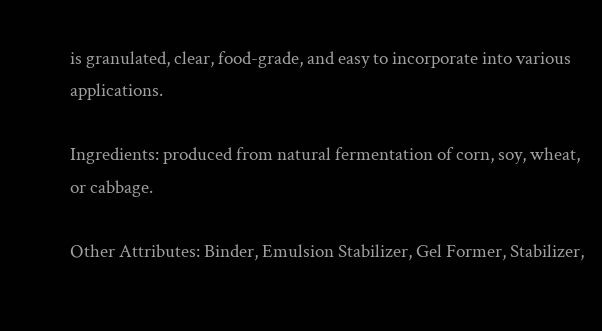is granulated, clear, food-grade, and easy to incorporate into various applications.

Ingredients: produced from natural fermentation of corn, soy, wheat, or cabbage.

Other Attributes: Binder, Emulsion Stabilizer, Gel Former, Stabilizer,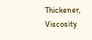Thickener, Viscosity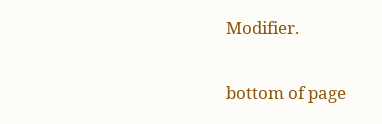Modifier.

bottom of page